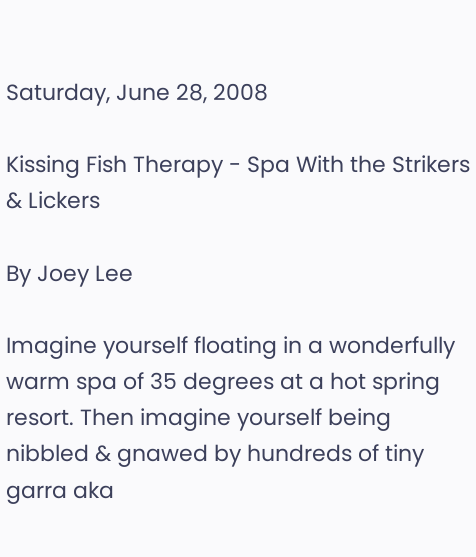Saturday, June 28, 2008

Kissing Fish Therapy - Spa With the Strikers & Lickers

By Joey Lee

Imagine yourself floating in a wonderfully warm spa of 35 degrees at a hot spring resort. Then imagine yourself being nibbled & gnawed by hundreds of tiny garra aka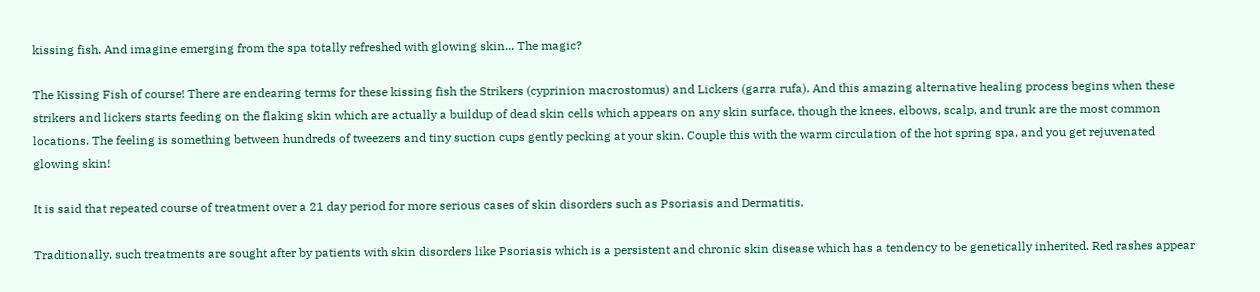kissing fish. And imagine emerging from the spa totally refreshed with glowing skin... The magic?

The Kissing Fish of course! There are endearing terms for these kissing fish the Strikers (cyprinion macrostomus) and Lickers (garra rufa). And this amazing alternative healing process begins when these strikers and lickers starts feeding on the flaking skin which are actually a buildup of dead skin cells which appears on any skin surface, though the knees, elbows, scalp, and trunk are the most common locations. The feeling is something between hundreds of tweezers and tiny suction cups gently pecking at your skin. Couple this with the warm circulation of the hot spring spa, and you get rejuvenated glowing skin!

It is said that repeated course of treatment over a 21 day period for more serious cases of skin disorders such as Psoriasis and Dermatitis.

Traditionally, such treatments are sought after by patients with skin disorders like Psoriasis which is a persistent and chronic skin disease which has a tendency to be genetically inherited. Red rashes appear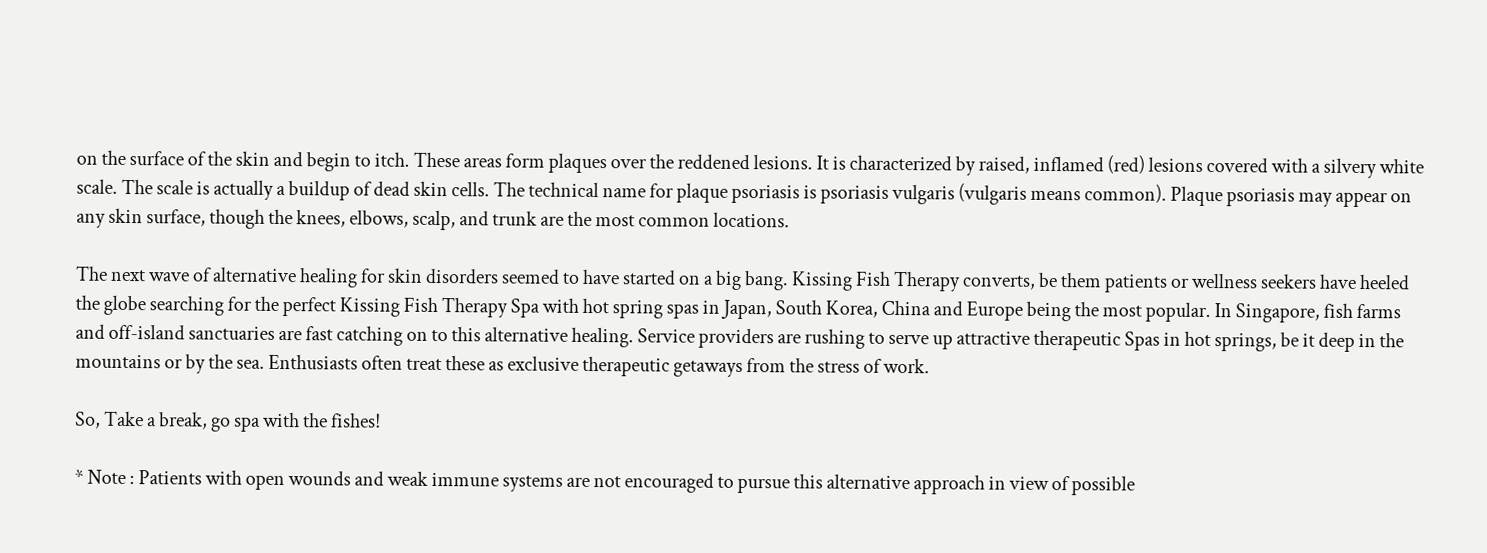on the surface of the skin and begin to itch. These areas form plaques over the reddened lesions. It is characterized by raised, inflamed (red) lesions covered with a silvery white scale. The scale is actually a buildup of dead skin cells. The technical name for plaque psoriasis is psoriasis vulgaris (vulgaris means common). Plaque psoriasis may appear on any skin surface, though the knees, elbows, scalp, and trunk are the most common locations.

The next wave of alternative healing for skin disorders seemed to have started on a big bang. Kissing Fish Therapy converts, be them patients or wellness seekers have heeled the globe searching for the perfect Kissing Fish Therapy Spa with hot spring spas in Japan, South Korea, China and Europe being the most popular. In Singapore, fish farms and off-island sanctuaries are fast catching on to this alternative healing. Service providers are rushing to serve up attractive therapeutic Spas in hot springs, be it deep in the mountains or by the sea. Enthusiasts often treat these as exclusive therapeutic getaways from the stress of work.

So, Take a break, go spa with the fishes!

* Note : Patients with open wounds and weak immune systems are not encouraged to pursue this alternative approach in view of possible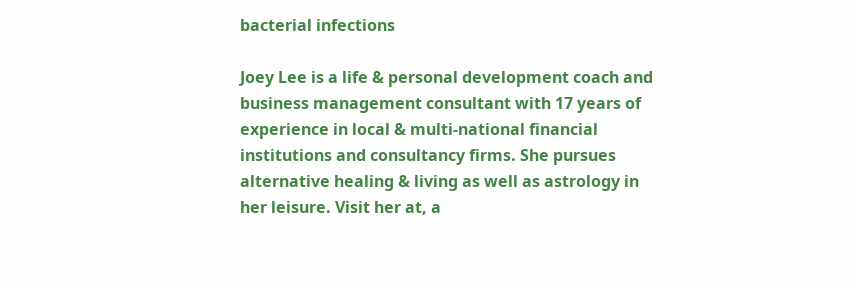bacterial infections

Joey Lee is a life & personal development coach and business management consultant with 17 years of experience in local & multi-national financial institutions and consultancy firms. She pursues alternative healing & living as well as astrology in her leisure. Visit her at, a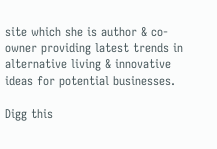site which she is author & co-owner providing latest trends in alternative living & innovative ideas for potential businesses.

Digg this